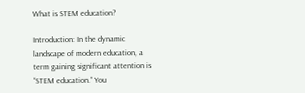What is STEM education?

Introduction: In the dynamic landscape of modern education, a term gaining significant attention is “STEM education.” You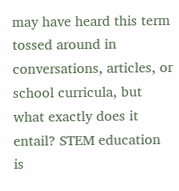may have heard this term tossed around in conversations, articles, or school curricula, but what exactly does it entail? STEM education is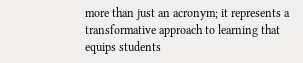more than just an acronym; it represents a transformative approach to learning that equips students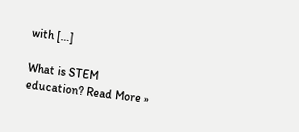with […]

What is STEM education? Read More »